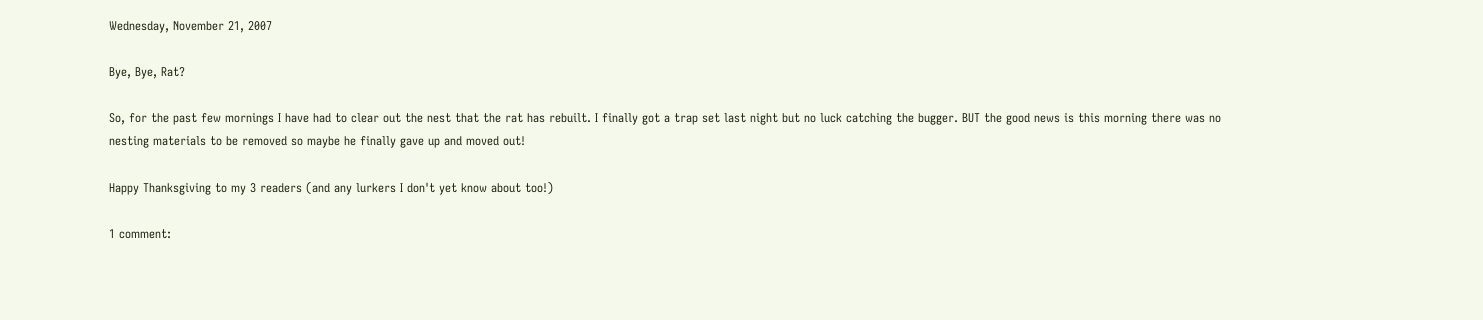Wednesday, November 21, 2007

Bye, Bye, Rat?

So, for the past few mornings I have had to clear out the nest that the rat has rebuilt. I finally got a trap set last night but no luck catching the bugger. BUT the good news is this morning there was no nesting materials to be removed so maybe he finally gave up and moved out!

Happy Thanksgiving to my 3 readers (and any lurkers I don't yet know about too!)

1 comment: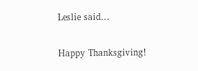Leslie said...

Happy Thanksgiving!